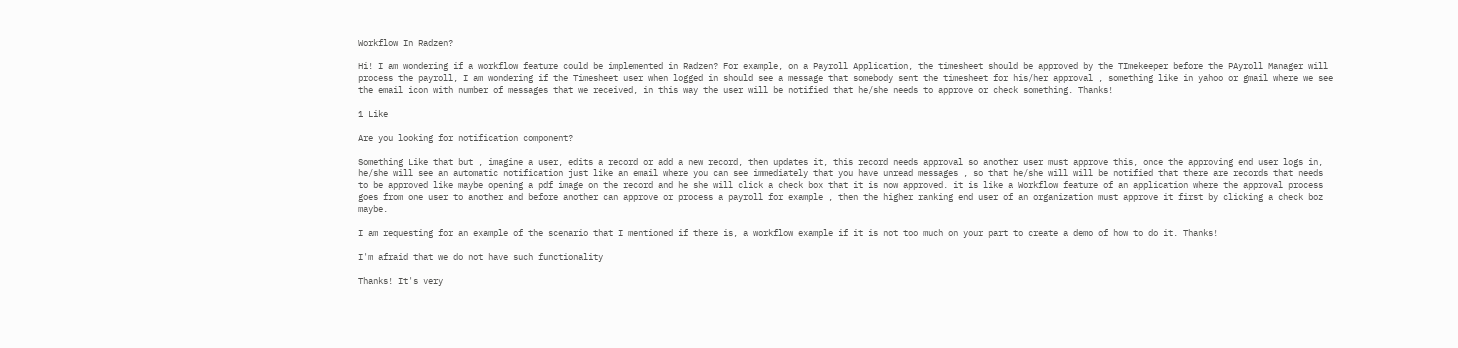Workflow In Radzen?

Hi! I am wondering if a workflow feature could be implemented in Radzen? For example, on a Payroll Application, the timesheet should be approved by the TImekeeper before the PAyroll Manager will process the payroll, I am wondering if the Timesheet user when logged in should see a message that somebody sent the timesheet for his/her approval , something like in yahoo or gmail where we see the email icon with number of messages that we received, in this way the user will be notified that he/she needs to approve or check something. Thanks!

1 Like

Are you looking for notification component?

Something Like that but , imagine a user, edits a record or add a new record, then updates it, this record needs approval so another user must approve this, once the approving end user logs in, he/she will see an automatic notification just like an email where you can see immediately that you have unread messages , so that he/she will will be notified that there are records that needs to be approved like maybe opening a pdf image on the record and he she will click a check box that it is now approved. it is like a Workflow feature of an application where the approval process goes from one user to another and before another can approve or process a payroll for example , then the higher ranking end user of an organization must approve it first by clicking a check boz maybe.

I am requesting for an example of the scenario that I mentioned if there is, a workflow example if it is not too much on your part to create a demo of how to do it. Thanks!

I'm afraid that we do not have such functionality

Thanks! It's very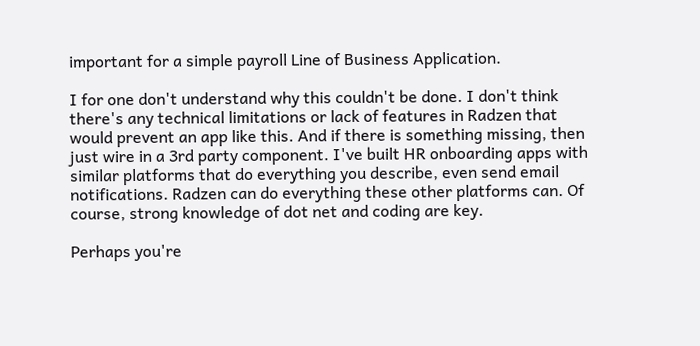important for a simple payroll Line of Business Application.

I for one don't understand why this couldn't be done. I don't think there's any technical limitations or lack of features in Radzen that would prevent an app like this. And if there is something missing, then just wire in a 3rd party component. I've built HR onboarding apps with similar platforms that do everything you describe, even send email notifications. Radzen can do everything these other platforms can. Of course, strong knowledge of dot net and coding are key.

Perhaps you're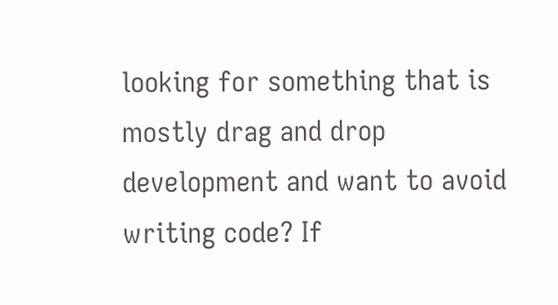looking for something that is mostly drag and drop development and want to avoid writing code? If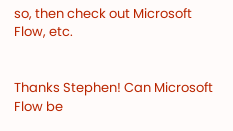so, then check out Microsoft Flow, etc.


Thanks Stephen! Can Microsoft Flow be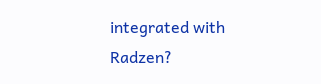integrated with Radzen?